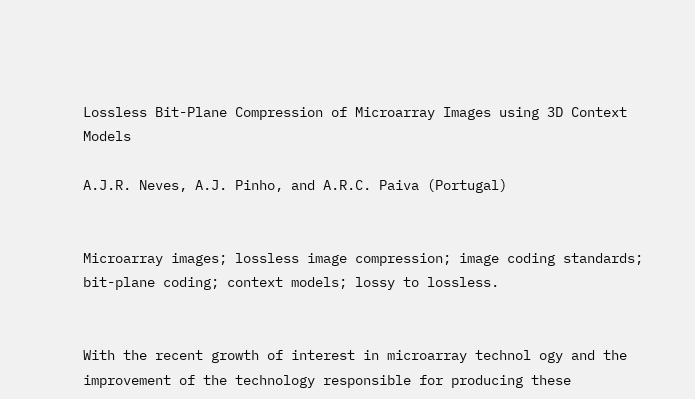Lossless Bit-Plane Compression of Microarray Images using 3D Context Models

A.J.R. Neves, A.J. Pinho, and A.R.C. Paiva (Portugal)


Microarray images; lossless image compression; image coding standards; bit-plane coding; context models; lossy to lossless.


With the recent growth of interest in microarray technol ogy and the improvement of the technology responsible for producing these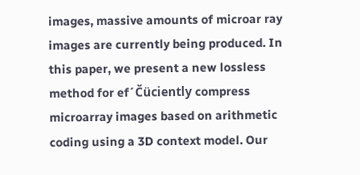images, massive amounts of microar ray images are currently being produced. In this paper, we present a new lossless method for ef´Čüciently compress microarray images based on arithmetic coding using a 3D context model. Our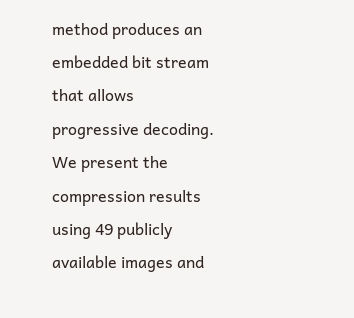method produces an embedded bit stream that allows progressive decoding. We present the compression results using 49 publicly available images and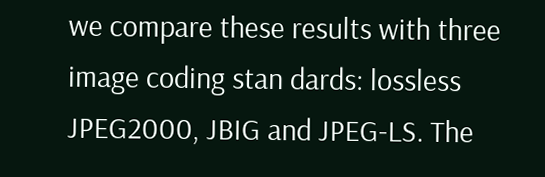we compare these results with three image coding stan dards: lossless JPEG2000, JBIG and JPEG-LS. The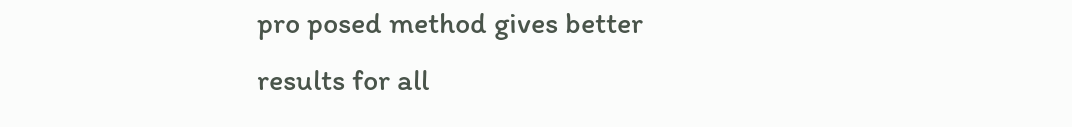pro posed method gives better results for all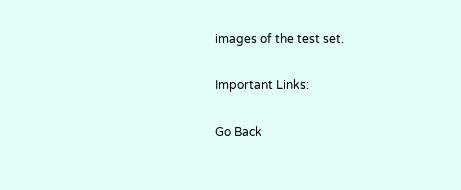images of the test set.

Important Links:

Go Back